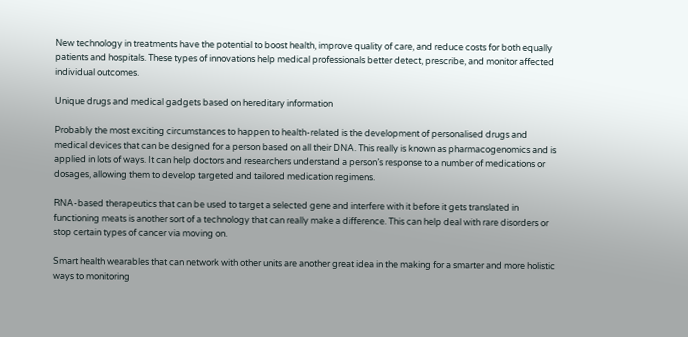New technology in treatments have the potential to boost health, improve quality of care, and reduce costs for both equally patients and hospitals. These types of innovations help medical professionals better detect, prescribe, and monitor affected individual outcomes.

Unique drugs and medical gadgets based on hereditary information

Probably the most exciting circumstances to happen to health-related is the development of personalised drugs and medical devices that can be designed for a person based on all their DNA. This really is known as pharmacogenomics and is applied in lots of ways. It can help doctors and researchers understand a person’s response to a number of medications or dosages, allowing them to develop targeted and tailored medication regimens.

RNA-based therapeutics that can be used to target a selected gene and interfere with it before it gets translated in functioning meats is another sort of a technology that can really make a difference. This can help deal with rare disorders or stop certain types of cancer via moving on.

Smart health wearables that can network with other units are another great idea in the making for a smarter and more holistic ways to monitoring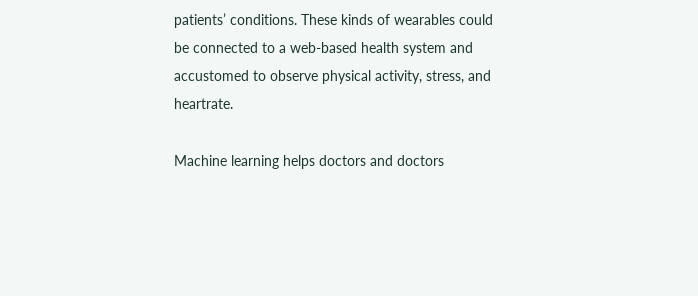patients’ conditions. These kinds of wearables could be connected to a web-based health system and accustomed to observe physical activity, stress, and heartrate.

Machine learning helps doctors and doctors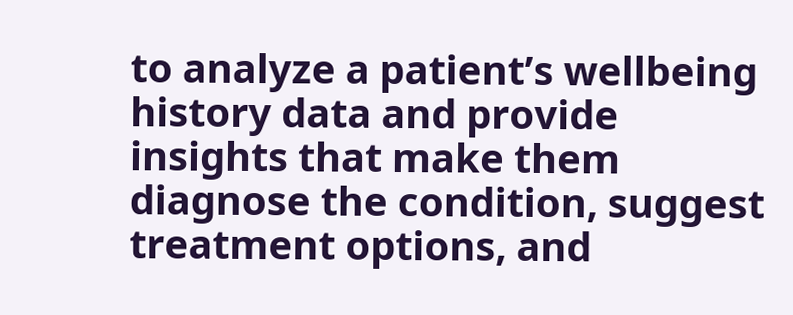to analyze a patient’s wellbeing history data and provide insights that make them diagnose the condition, suggest treatment options, and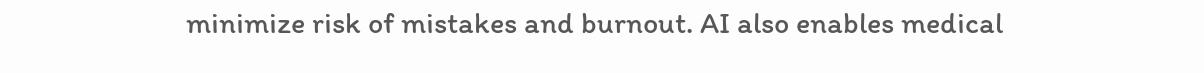minimize risk of mistakes and burnout. AI also enables medical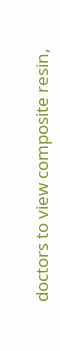doctors to view composite resin,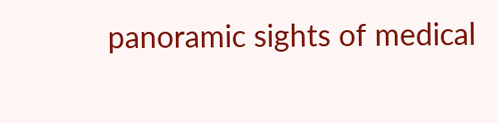panoramic sights of medical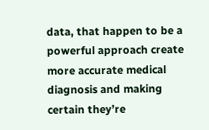data, that happen to be a powerful approach create more accurate medical diagnosis and making certain they’re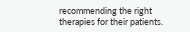recommending the right therapies for their patients.